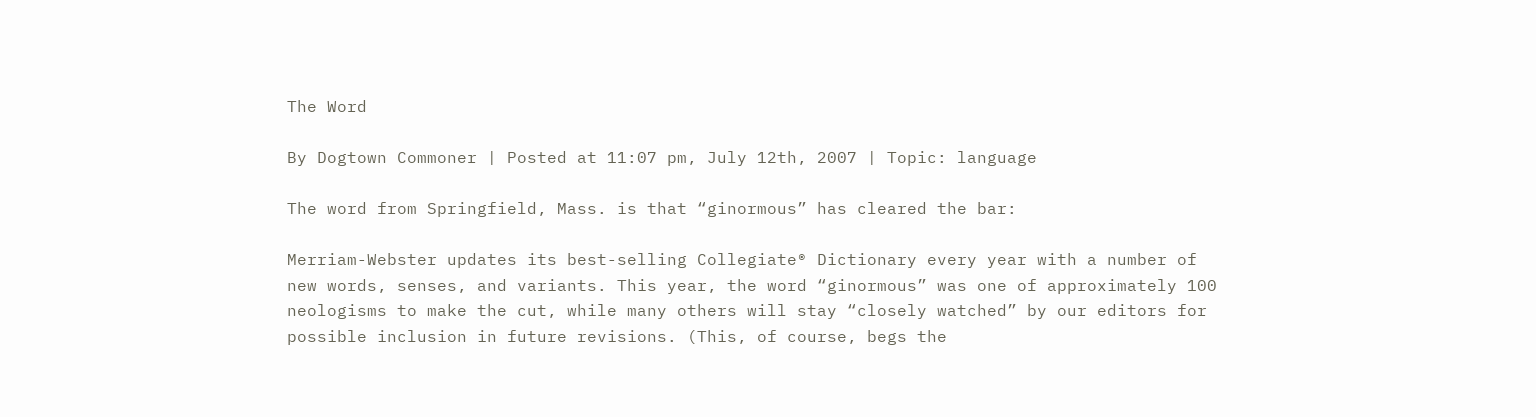The Word

By Dogtown Commoner | Posted at 11:07 pm, July 12th, 2007 | Topic: language

The word from Springfield, Mass. is that “ginormous” has cleared the bar:

Merriam-Webster updates its best-selling Collegiate® Dictionary every year with a number of new words, senses, and variants. This year, the word “ginormous” was one of approximately 100 neologisms to make the cut, while many others will stay “closely watched” by our editors for possible inclusion in future revisions. (This, of course, begs the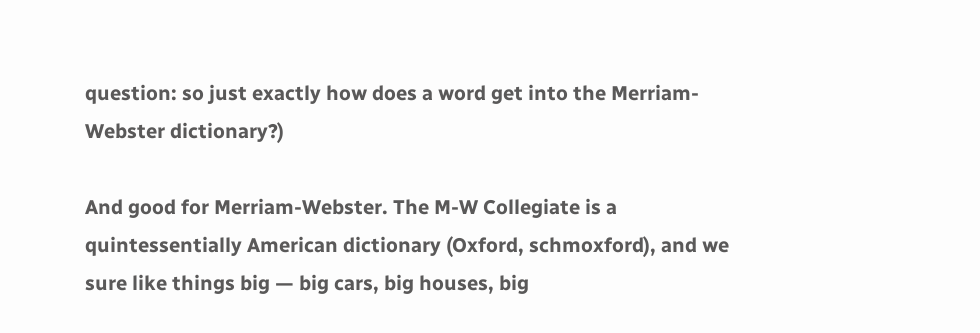question: so just exactly how does a word get into the Merriam-Webster dictionary?)

And good for Merriam-Webster. The M-W Collegiate is a quintessentially American dictionary (Oxford, schmoxford), and we sure like things big — big cars, big houses, big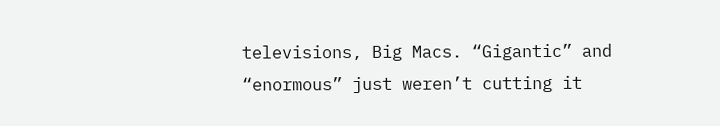televisions, Big Macs. “Gigantic” and “enormous” just weren’t cutting it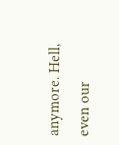anymore. Hell, even our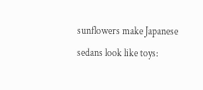sunflowers make Japanese sedans look like toys: